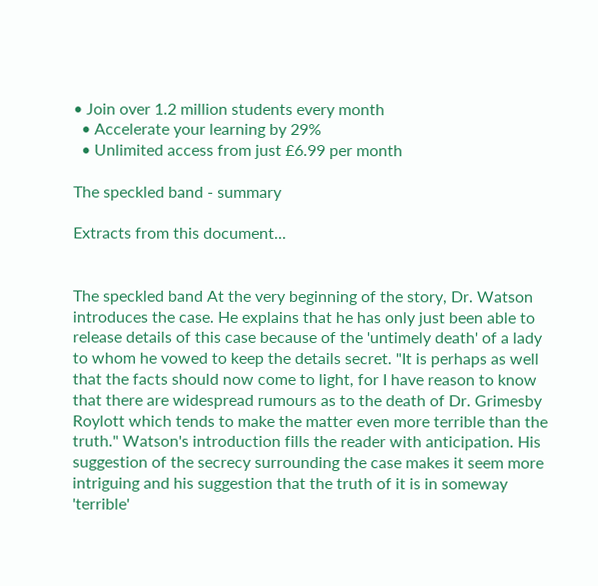• Join over 1.2 million students every month
  • Accelerate your learning by 29%
  • Unlimited access from just £6.99 per month

The speckled band - summary

Extracts from this document...


The speckled band At the very beginning of the story, Dr. Watson introduces the case. He explains that he has only just been able to release details of this case because of the 'untimely death' of a lady to whom he vowed to keep the details secret. "It is perhaps as well that the facts should now come to light, for I have reason to know that there are widespread rumours as to the death of Dr. Grimesby Roylott which tends to make the matter even more terrible than the truth." Watson's introduction fills the reader with anticipation. His suggestion of the secrecy surrounding the case makes it seem more intriguing and his suggestion that the truth of it is in someway 'terrible'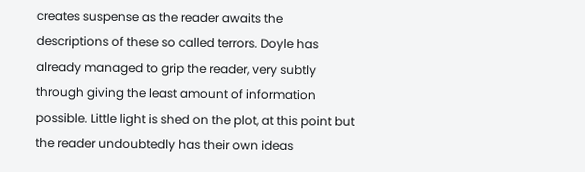creates suspense as the reader awaits the descriptions of these so called terrors. Doyle has already managed to grip the reader, very subtly through giving the least amount of information possible. Little light is shed on the plot, at this point but the reader undoubtedly has their own ideas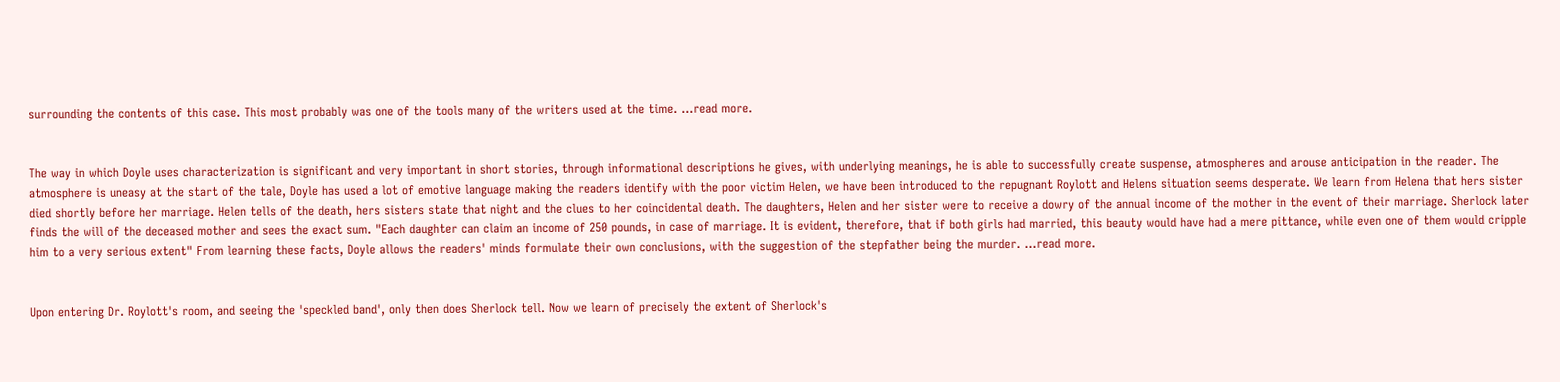surrounding the contents of this case. This most probably was one of the tools many of the writers used at the time. ...read more.


The way in which Doyle uses characterization is significant and very important in short stories, through informational descriptions he gives, with underlying meanings, he is able to successfully create suspense, atmospheres and arouse anticipation in the reader. The atmosphere is uneasy at the start of the tale, Doyle has used a lot of emotive language making the readers identify with the poor victim Helen, we have been introduced to the repugnant Roylott and Helens situation seems desperate. We learn from Helena that hers sister died shortly before her marriage. Helen tells of the death, hers sisters state that night and the clues to her coincidental death. The daughters, Helen and her sister were to receive a dowry of the annual income of the mother in the event of their marriage. Sherlock later finds the will of the deceased mother and sees the exact sum. "Each daughter can claim an income of 250 pounds, in case of marriage. It is evident, therefore, that if both girls had married, this beauty would have had a mere pittance, while even one of them would cripple him to a very serious extent" From learning these facts, Doyle allows the readers' minds formulate their own conclusions, with the suggestion of the stepfather being the murder. ...read more.


Upon entering Dr. Roylott's room, and seeing the 'speckled band', only then does Sherlock tell. Now we learn of precisely the extent of Sherlock's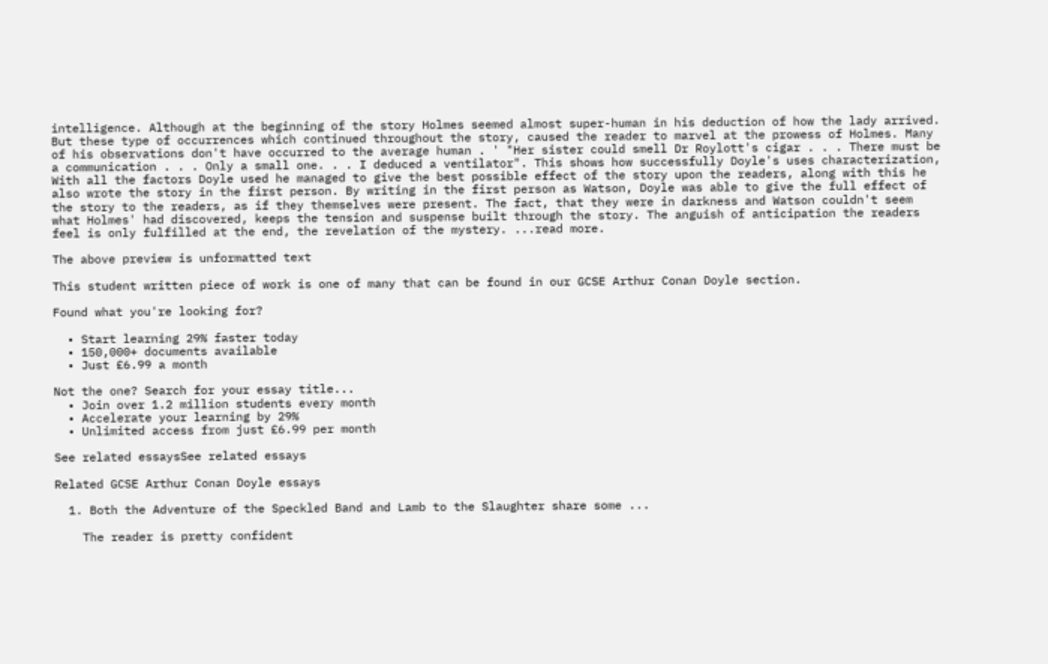intelligence. Although at the beginning of the story Holmes seemed almost super-human in his deduction of how the lady arrived. But these type of occurrences which continued throughout the story, caused the reader to marvel at the prowess of Holmes. Many of his observations don't have occurred to the average human . ' "Her sister could smell Dr Roylott's cigar . . . There must be a communication . . . Only a small one. . . I deduced a ventilator". This shows how successfully Doyle's uses characterization, With all the factors Doyle used he managed to give the best possible effect of the story upon the readers, along with this he also wrote the story in the first person. By writing in the first person as Watson, Doyle was able to give the full effect of the story to the readers, as if they themselves were present. The fact, that they were in darkness and Watson couldn't seem what Holmes' had discovered, keeps the tension and suspense built through the story. The anguish of anticipation the readers feel is only fulfilled at the end, the revelation of the mystery. ...read more.

The above preview is unformatted text

This student written piece of work is one of many that can be found in our GCSE Arthur Conan Doyle section.

Found what you're looking for?

  • Start learning 29% faster today
  • 150,000+ documents available
  • Just £6.99 a month

Not the one? Search for your essay title...
  • Join over 1.2 million students every month
  • Accelerate your learning by 29%
  • Unlimited access from just £6.99 per month

See related essaysSee related essays

Related GCSE Arthur Conan Doyle essays

  1. Both the Adventure of the Speckled Band and Lamb to the Slaughter share some ...

    The reader is pretty confident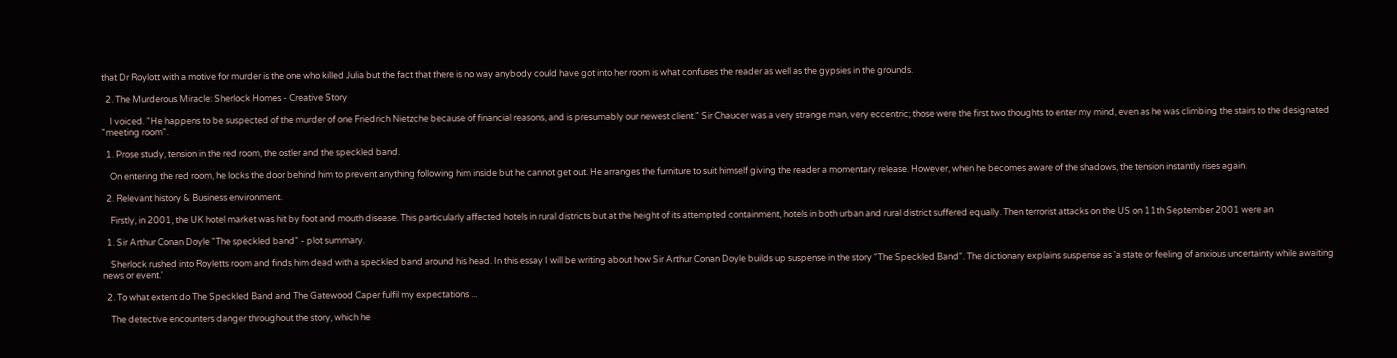that Dr Roylott with a motive for murder is the one who killed Julia but the fact that there is no way anybody could have got into her room is what confuses the reader as well as the gypsies in the grounds.

  2. The Murderous Miracle: Sherlock Homes - Creative Story

    I voiced. "He happens to be suspected of the murder of one Friedrich Nietzche because of financial reasons, and is presumably our newest client." Sir Chaucer was a very strange man, very eccentric; those were the first two thoughts to enter my mind, even as he was climbing the stairs to the designated "meeting room".

  1. Prose study, tension in the red room, the ostler and the speckled band.

    On entering the red room, he locks the door behind him to prevent anything following him inside but he cannot get out. He arranges the furniture to suit himself giving the reader a momentary release. However, when he becomes aware of the shadows, the tension instantly rises again.

  2. Relevant history & Business environment.

    Firstly, in 2001, the UK hotel market was hit by foot and mouth disease. This particularly affected hotels in rural districts but at the height of its attempted containment, hotels in both urban and rural district suffered equally. Then terrorist attacks on the US on 11th September 2001 were an

  1. Sir Arthur Conan Doyle "The speckled band" - plot summary.

    Sherlock rushed into Royletts room and finds him dead with a speckled band around his head. In this essay I will be writing about how Sir Arthur Conan Doyle builds up suspense in the story "The Speckled Band". The dictionary explains suspense as 'a state or feeling of anxious uncertainty while awaiting news or event.'

  2. To what extent do The Speckled Band and The Gatewood Caper fulfil my expectations ...

    The detective encounters danger throughout the story, which he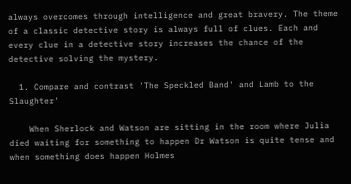always overcomes through intelligence and great bravery. The theme of a classic detective story is always full of clues. Each and every clue in a detective story increases the chance of the detective solving the mystery.

  1. Compare and contrast 'The Speckled Band' and Lamb to the Slaughter'

    When Sherlock and Watson are sitting in the room where Julia died waiting for something to happen Dr Watson is quite tense and when something does happen Holmes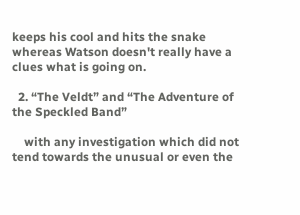keeps his cool and hits the snake whereas Watson doesn't really have a clues what is going on.

  2. “The Veldt” and “The Adventure of the Speckled Band”

    with any investigation which did not tend towards the unusual or even the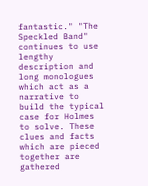fantastic." "The Speckled Band" continues to use lengthy description and long monologues which act as a narrative to build the typical case for Holmes to solve. These clues and facts which are pieced together are gathered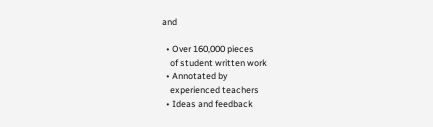and

  • Over 160,000 pieces
    of student written work
  • Annotated by
    experienced teachers
  • Ideas and feedback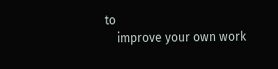to
    improve your own work